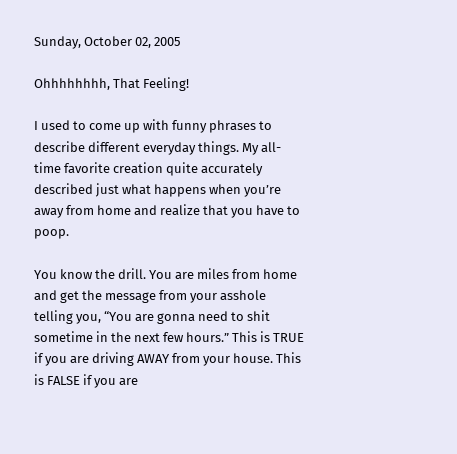Sunday, October 02, 2005

Ohhhhhhhh, That Feeling!

I used to come up with funny phrases to describe different everyday things. My all-time favorite creation quite accurately described just what happens when you’re away from home and realize that you have to poop.

You know the drill. You are miles from home and get the message from your asshole telling you, “You are gonna need to shit sometime in the next few hours.” This is TRUE if you are driving AWAY from your house. This is FALSE if you are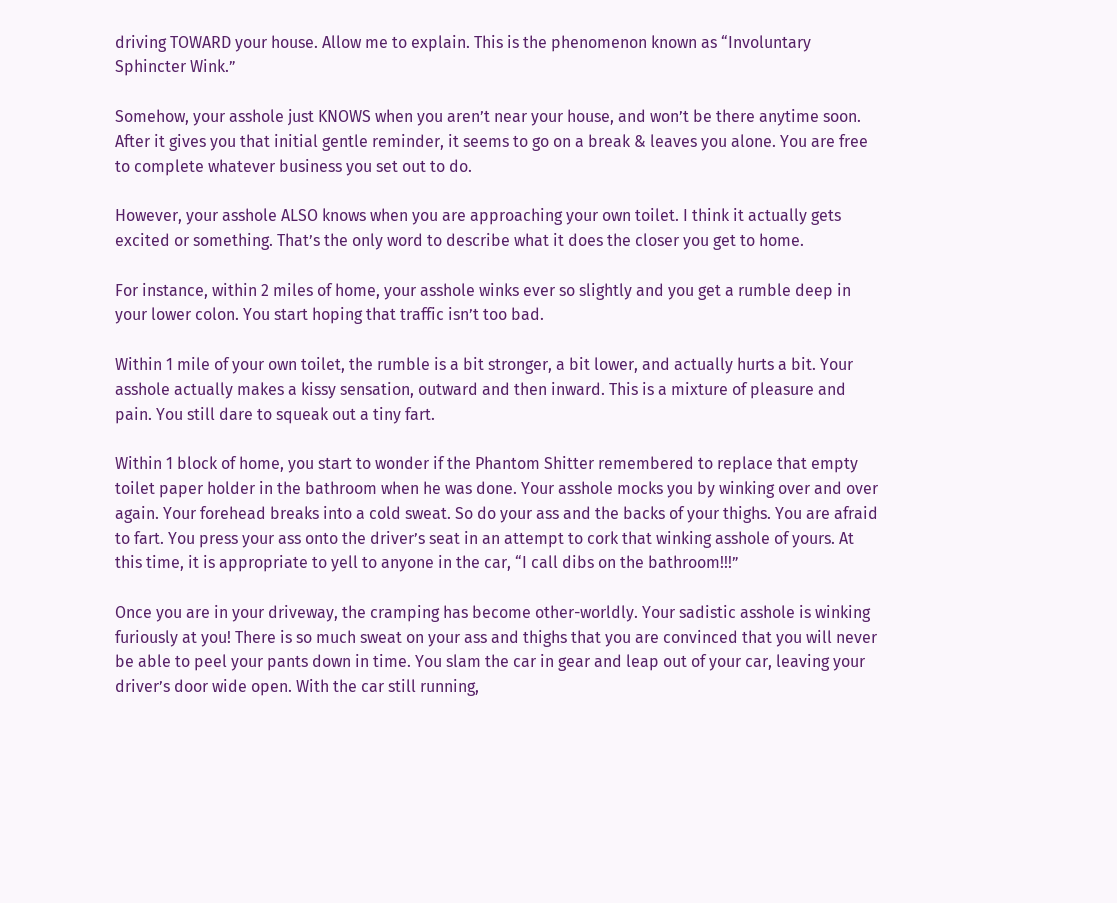driving TOWARD your house. Allow me to explain. This is the phenomenon known as “Involuntary Sphincter Wink.”

Somehow, your asshole just KNOWS when you aren’t near your house, and won’t be there anytime soon. After it gives you that initial gentle reminder, it seems to go on a break & leaves you alone. You are free to complete whatever business you set out to do.

However, your asshole ALSO knows when you are approaching your own toilet. I think it actually gets excited or something. That’s the only word to describe what it does the closer you get to home.

For instance, within 2 miles of home, your asshole winks ever so slightly and you get a rumble deep in your lower colon. You start hoping that traffic isn’t too bad.

Within 1 mile of your own toilet, the rumble is a bit stronger, a bit lower, and actually hurts a bit. Your asshole actually makes a kissy sensation, outward and then inward. This is a mixture of pleasure and pain. You still dare to squeak out a tiny fart.

Within 1 block of home, you start to wonder if the Phantom Shitter remembered to replace that empty toilet paper holder in the bathroom when he was done. Your asshole mocks you by winking over and over again. Your forehead breaks into a cold sweat. So do your ass and the backs of your thighs. You are afraid to fart. You press your ass onto the driver’s seat in an attempt to cork that winking asshole of yours. At this time, it is appropriate to yell to anyone in the car, “I call dibs on the bathroom!!!”

Once you are in your driveway, the cramping has become other-worldly. Your sadistic asshole is winking furiously at you! There is so much sweat on your ass and thighs that you are convinced that you will never be able to peel your pants down in time. You slam the car in gear and leap out of your car, leaving your driver’s door wide open. With the car still running,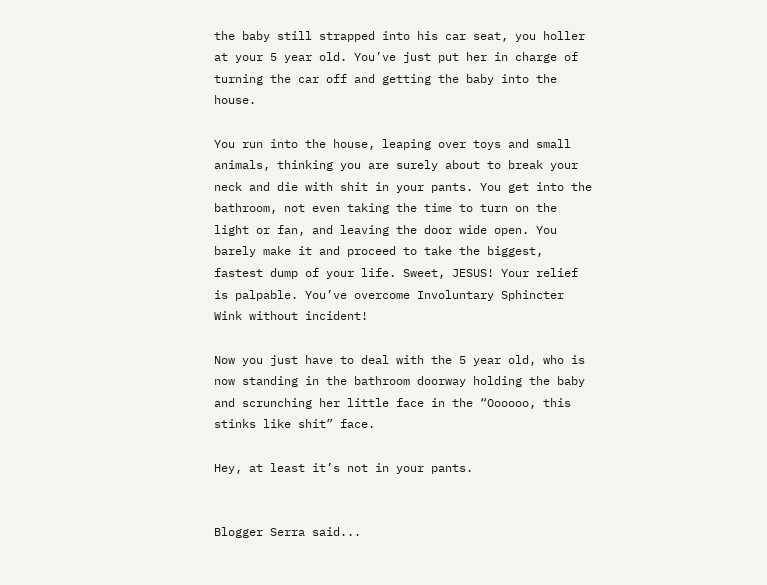the baby still strapped into his car seat, you holler at your 5 year old. You’ve just put her in charge of turning the car off and getting the baby into the house.

You run into the house, leaping over toys and small animals, thinking you are surely about to break your neck and die with shit in your pants. You get into the bathroom, not even taking the time to turn on the light or fan, and leaving the door wide open. You barely make it and proceed to take the biggest, fastest dump of your life. Sweet, JESUS! Your relief is palpable. You’ve overcome Involuntary Sphincter Wink without incident!

Now you just have to deal with the 5 year old, who is now standing in the bathroom doorway holding the baby and scrunching her little face in the “Oooooo, this stinks like shit” face.

Hey, at least it’s not in your pants.


Blogger Serra said...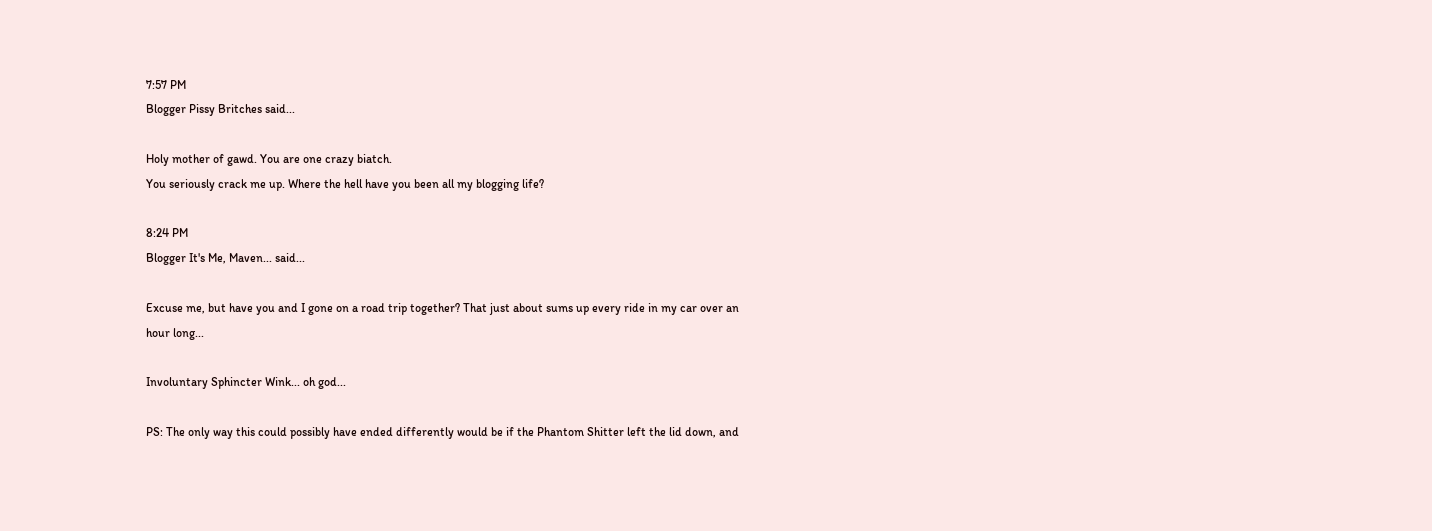7:57 PM
Blogger Pissy Britches said...

Holy mother of gawd. You are one crazy biatch.
You seriously crack me up. Where the hell have you been all my blogging life?

8:24 PM
Blogger It's Me, Maven... said...

Excuse me, but have you and I gone on a road trip together? That just about sums up every ride in my car over an hour long...

Involuntary Sphincter Wink... oh god...

PS: The only way this could possibly have ended differently would be if the Phantom Shitter left the lid down, and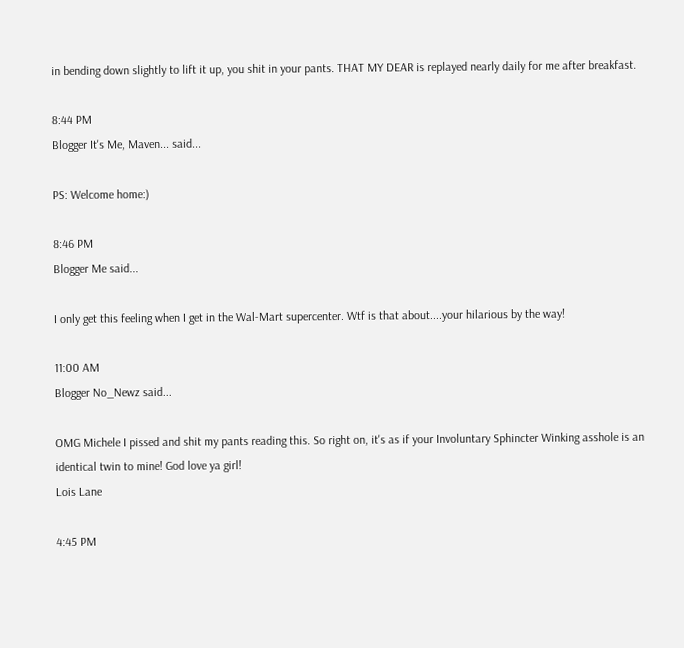in bending down slightly to lift it up, you shit in your pants. THAT MY DEAR is replayed nearly daily for me after breakfast.

8:44 PM
Blogger It's Me, Maven... said...

PS: Welcome home:)

8:46 PM
Blogger Me said...

I only get this feeling when I get in the Wal-Mart supercenter. Wtf is that about....your hilarious by the way!

11:00 AM
Blogger No_Newz said...

OMG Michele I pissed and shit my pants reading this. So right on, it's as if your Involuntary Sphincter Winking asshole is an identical twin to mine! God love ya girl!
Lois Lane

4:45 PM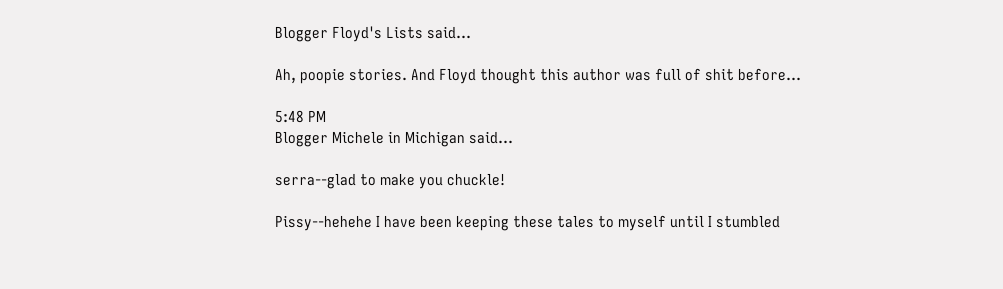Blogger Floyd's Lists said...

Ah, poopie stories. And Floyd thought this author was full of shit before...

5:48 PM
Blogger Michele in Michigan said...

serra--glad to make you chuckle!

Pissy--hehehe I have been keeping these tales to myself until I stumbled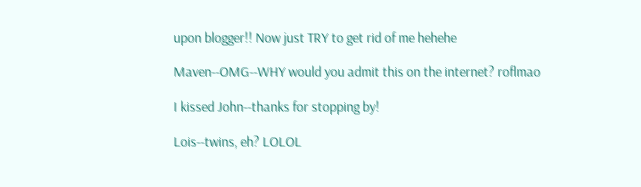upon blogger!! Now just TRY to get rid of me hehehe

Maven--OMG--WHY would you admit this on the internet? roflmao

I kissed John--thanks for stopping by!

Lois--twins, eh? LOLOL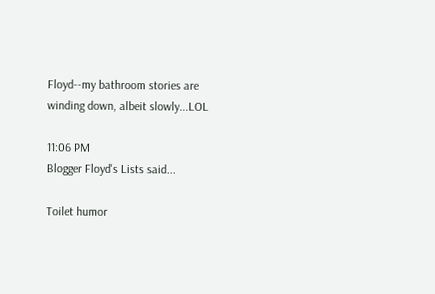Floyd--my bathroom stories are winding down, albeit slowly...LOL

11:06 PM
Blogger Floyd's Lists said...

Toilet humor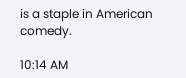is a staple in American comedy.

10:14 AM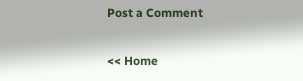Post a Comment

<< Home